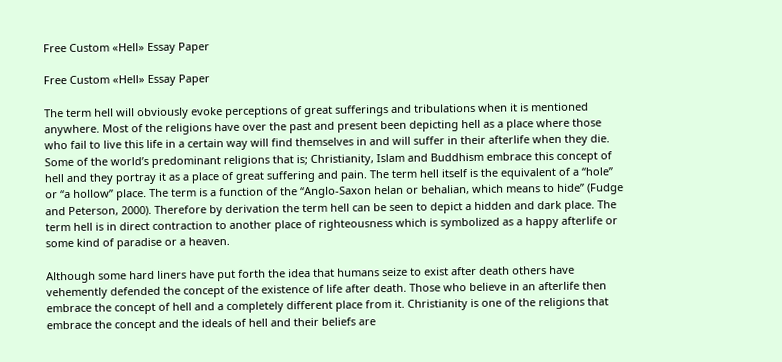Free Custom «Hell» Essay Paper

Free Custom «Hell» Essay Paper

The term hell will obviously evoke perceptions of great sufferings and tribulations when it is mentioned anywhere. Most of the religions have over the past and present been depicting hell as a place where those who fail to live this life in a certain way will find themselves in and will suffer in their afterlife when they die. Some of the world’s predominant religions that is; Christianity, Islam and Buddhism embrace this concept of hell and they portray it as a place of great suffering and pain. The term hell itself is the equivalent of a “hole” or “a hollow” place. The term is a function of the “Anglo-Saxon helan or behalian, which means to hide” (Fudge and Peterson, 2000). Therefore by derivation the term hell can be seen to depict a hidden and dark place. The term hell is in direct contraction to another place of righteousness which is symbolized as a happy afterlife or some kind of paradise or a heaven.

Although some hard liners have put forth the idea that humans seize to exist after death others have vehemently defended the concept of the existence of life after death. Those who believe in an afterlife then embrace the concept of hell and a completely different place from it. Christianity is one of the religions that embrace the concept and the ideals of hell and their beliefs are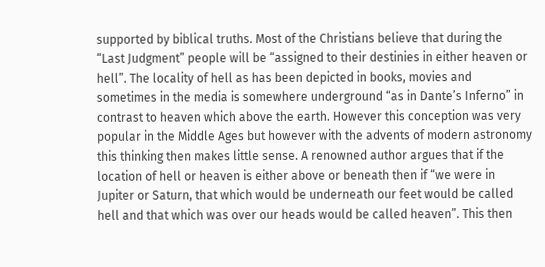supported by biblical truths. Most of the Christians believe that during the “Last Judgment” people will be “assigned to their destinies in either heaven or hell”. The locality of hell as has been depicted in books, movies and sometimes in the media is somewhere underground “as in Dante’s Inferno” in contrast to heaven which above the earth. However this conception was very popular in the Middle Ages but however with the advents of modern astronomy this thinking then makes little sense. A renowned author argues that if the location of hell or heaven is either above or beneath then if “we were in Jupiter or Saturn, that which would be underneath our feet would be called hell and that which was over our heads would be called heaven”. This then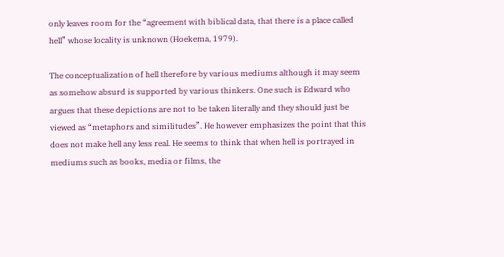only leaves room for the “agreement with biblical data, that there is a place called hell” whose locality is unknown (Hoekema, 1979).

The conceptualization of hell therefore by various mediums although it may seem as somehow absurd is supported by various thinkers. One such is Edward who argues that these depictions are not to be taken literally and they should just be viewed as “metaphors and similitudes”. He however emphasizes the point that this does not make hell any less real. He seems to think that when hell is portrayed in mediums such as books, media or films, the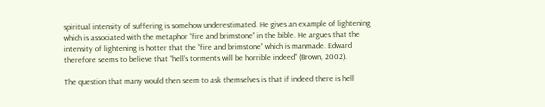spiritual intensity of suffering is somehow underestimated. He gives an example of lightening which is associated with the metaphor “fire and brimstone” in the bible. He argues that the intensity of lightening is hotter that the “fire and brimstone” which is manmade. Edward therefore seems to believe that “hell’s torments will be horrible indeed” (Brown, 2002).

The question that many would then seem to ask themselves is that if indeed there is hell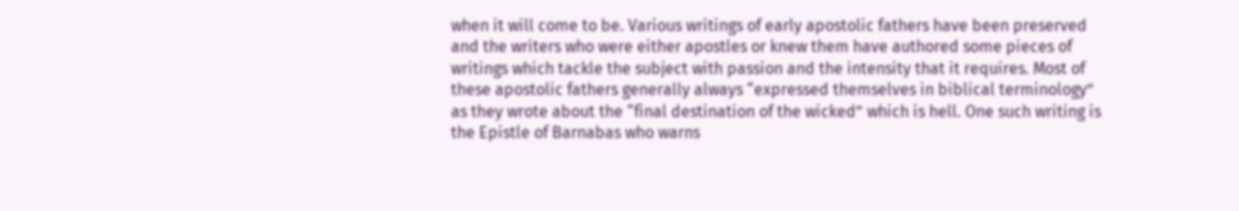when it will come to be. Various writings of early apostolic fathers have been preserved and the writers who were either apostles or knew them have authored some pieces of writings which tackle the subject with passion and the intensity that it requires. Most of these apostolic fathers generally always “expressed themselves in biblical terminology” as they wrote about the “final destination of the wicked” which is hell. One such writing is the Epistle of Barnabas who warns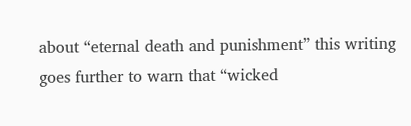about “eternal death and punishment” this writing goes further to warn that “wicked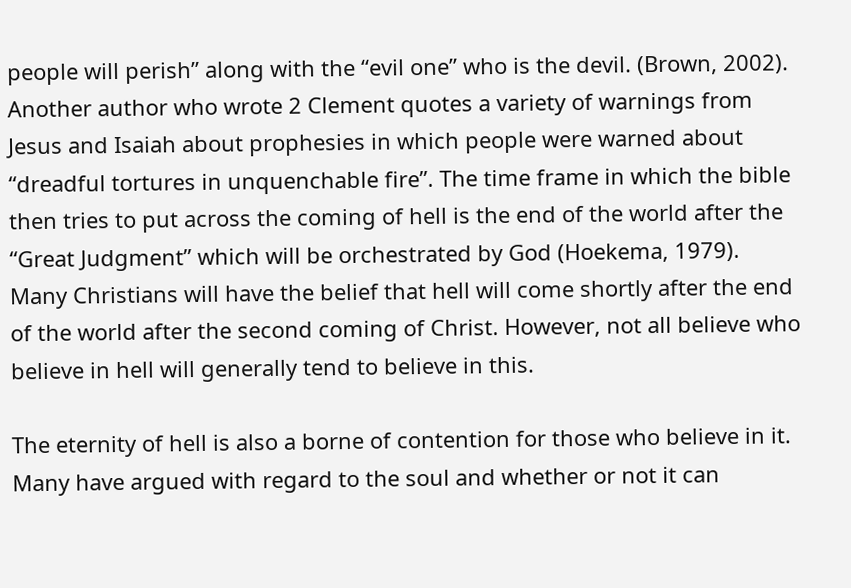people will perish” along with the “evil one” who is the devil. (Brown, 2002). Another author who wrote 2 Clement quotes a variety of warnings from Jesus and Isaiah about prophesies in which people were warned about “dreadful tortures in unquenchable fire”. The time frame in which the bible then tries to put across the coming of hell is the end of the world after the “Great Judgment” which will be orchestrated by God (Hoekema, 1979). Many Christians will have the belief that hell will come shortly after the end of the world after the second coming of Christ. However, not all believe who believe in hell will generally tend to believe in this.

The eternity of hell is also a borne of contention for those who believe in it. Many have argued with regard to the soul and whether or not it can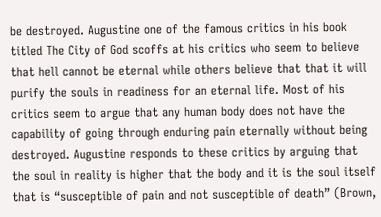be destroyed. Augustine one of the famous critics in his book titled The City of God scoffs at his critics who seem to believe that hell cannot be eternal while others believe that that it will purify the souls in readiness for an eternal life. Most of his critics seem to argue that any human body does not have the capability of going through enduring pain eternally without being destroyed. Augustine responds to these critics by arguing that the soul in reality is higher that the body and it is the soul itself that is “susceptible of pain and not susceptible of death” (Brown,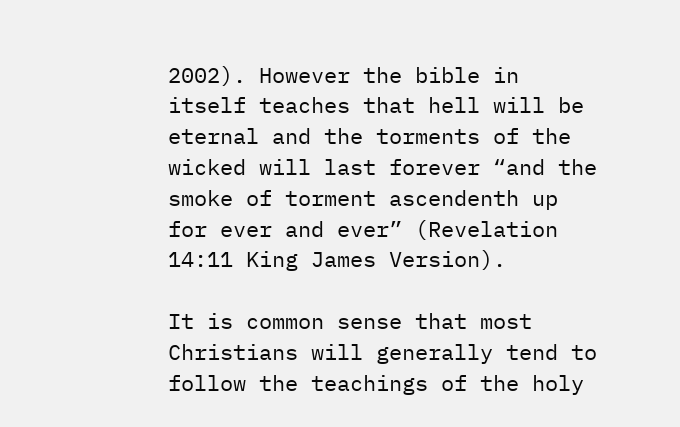2002). However the bible in itself teaches that hell will be eternal and the torments of the wicked will last forever “and the smoke of torment ascendenth up for ever and ever” (Revelation 14:11 King James Version).

It is common sense that most Christians will generally tend to follow the teachings of the holy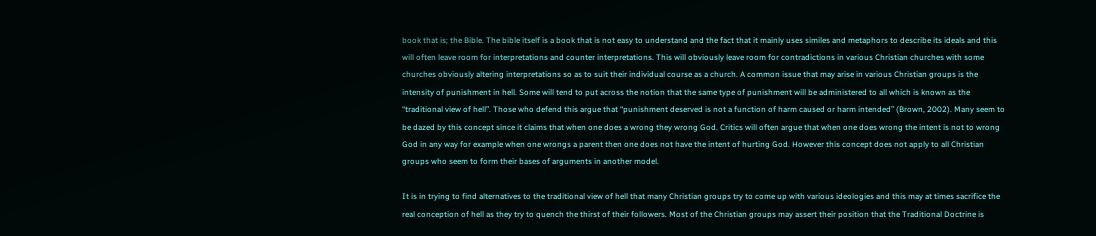book that is; the Bible. The bible itself is a book that is not easy to understand and the fact that it mainly uses similes and metaphors to describe its ideals and this will often leave room for interpretations and counter interpretations. This will obviously leave room for contradictions in various Christian churches with some churches obviously altering interpretations so as to suit their individual course as a church. A common issue that may arise in various Christian groups is the intensity of punishment in hell. Some will tend to put across the notion that the same type of punishment will be administered to all which is known as the “traditional view of hell”. Those who defend this argue that “punishment deserved is not a function of harm caused or harm intended” (Brown, 2002). Many seem to be dazed by this concept since it claims that when one does a wrong they wrong God. Critics will often argue that when one does wrong the intent is not to wrong God in any way for example when one wrongs a parent then one does not have the intent of hurting God. However this concept does not apply to all Christian groups who seem to form their bases of arguments in another model.

It is in trying to find alternatives to the traditional view of hell that many Christian groups try to come up with various ideologies and this may at times sacrifice the real conception of hell as they try to quench the thirst of their followers. Most of the Christian groups may assert their position that the Traditional Doctrine is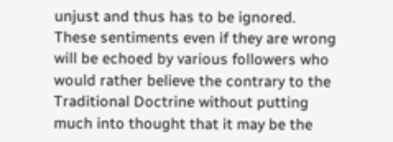unjust and thus has to be ignored. These sentiments even if they are wrong will be echoed by various followers who would rather believe the contrary to the Traditional Doctrine without putting much into thought that it may be the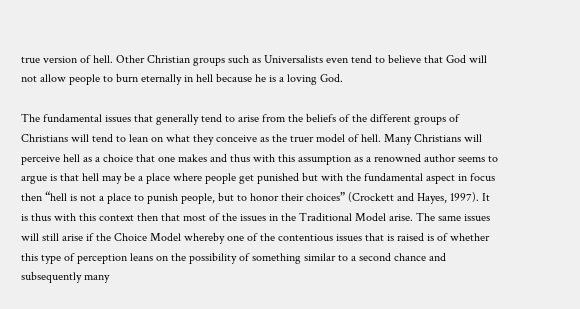true version of hell. Other Christian groups such as Universalists even tend to believe that God will not allow people to burn eternally in hell because he is a loving God.

The fundamental issues that generally tend to arise from the beliefs of the different groups of Christians will tend to lean on what they conceive as the truer model of hell. Many Christians will perceive hell as a choice that one makes and thus with this assumption as a renowned author seems to argue is that hell may be a place where people get punished but with the fundamental aspect in focus then “hell is not a place to punish people, but to honor their choices” (Crockett and Hayes, 1997). It is thus with this context then that most of the issues in the Traditional Model arise. The same issues will still arise if the Choice Model whereby one of the contentious issues that is raised is of whether this type of perception leans on the possibility of something similar to a second chance and subsequently many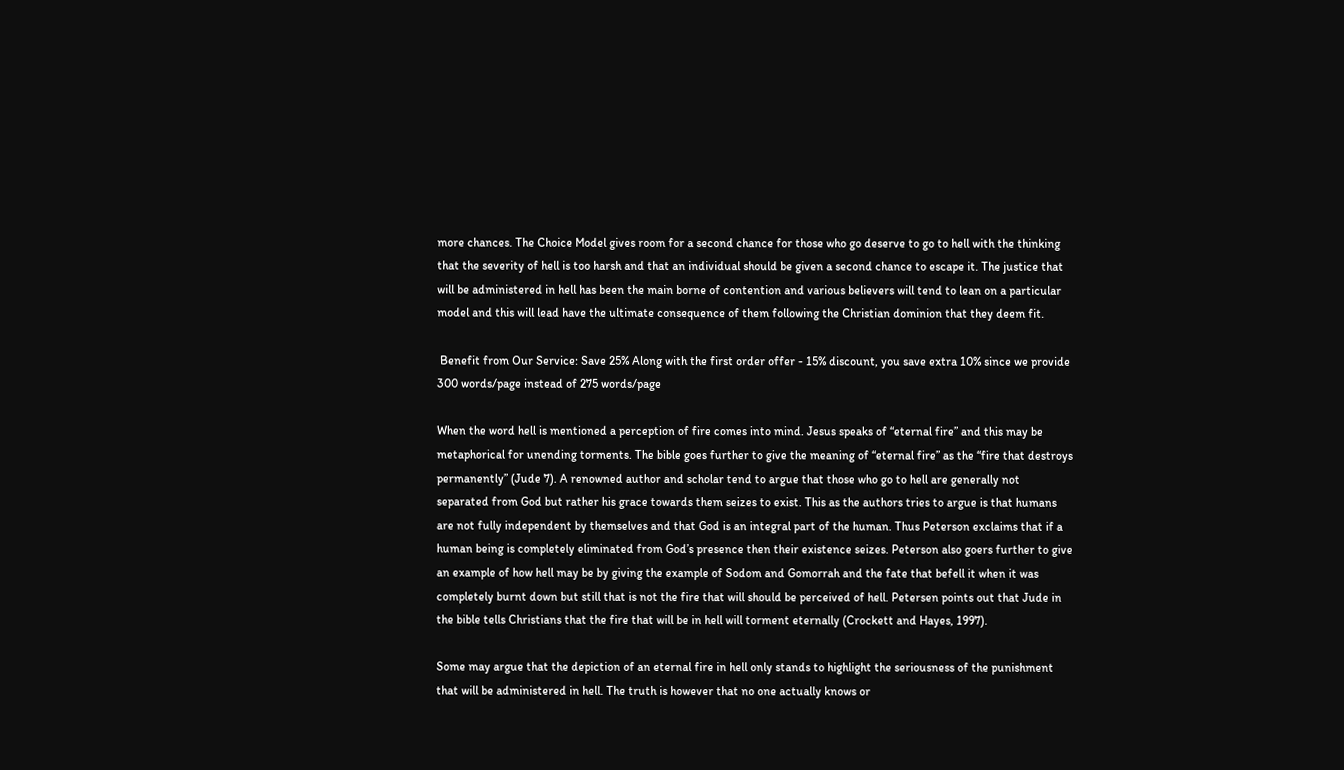more chances. The Choice Model gives room for a second chance for those who go deserve to go to hell with the thinking that the severity of hell is too harsh and that an individual should be given a second chance to escape it. The justice that will be administered in hell has been the main borne of contention and various believers will tend to lean on a particular model and this will lead have the ultimate consequence of them following the Christian dominion that they deem fit.

 Benefit from Our Service: Save 25% Along with the first order offer - 15% discount, you save extra 10% since we provide 300 words/page instead of 275 words/page

When the word hell is mentioned a perception of fire comes into mind. Jesus speaks of “eternal fire” and this may be metaphorical for unending torments. The bible goes further to give the meaning of “eternal fire” as the “fire that destroys permanently” (Jude 7). A renowned author and scholar tend to argue that those who go to hell are generally not separated from God but rather his grace towards them seizes to exist. This as the authors tries to argue is that humans are not fully independent by themselves and that God is an integral part of the human. Thus Peterson exclaims that if a human being is completely eliminated from God’s presence then their existence seizes. Peterson also goers further to give an example of how hell may be by giving the example of Sodom and Gomorrah and the fate that befell it when it was completely burnt down but still that is not the fire that will should be perceived of hell. Petersen points out that Jude in the bible tells Christians that the fire that will be in hell will torment eternally (Crockett and Hayes, 1997).

Some may argue that the depiction of an eternal fire in hell only stands to highlight the seriousness of the punishment that will be administered in hell. The truth is however that no one actually knows or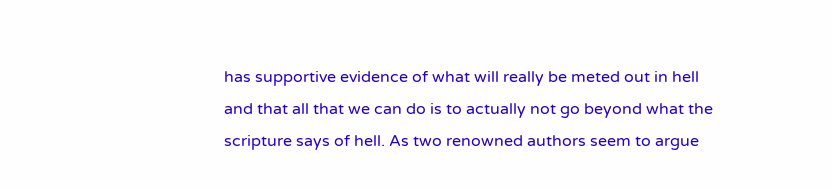has supportive evidence of what will really be meted out in hell and that all that we can do is to actually not go beyond what the scripture says of hell. As two renowned authors seem to argue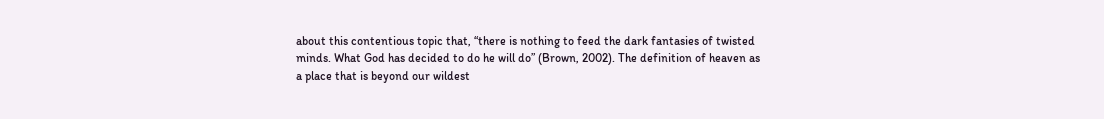about this contentious topic that, “there is nothing to feed the dark fantasies of twisted minds. What God has decided to do he will do” (Brown, 2002). The definition of heaven as a place that is beyond our wildest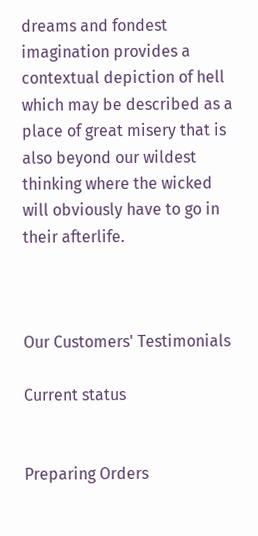dreams and fondest imagination provides a contextual depiction of hell which may be described as a place of great misery that is also beyond our wildest thinking where the wicked will obviously have to go in their afterlife.



Our Customers' Testimonials

Current status


Preparing Orders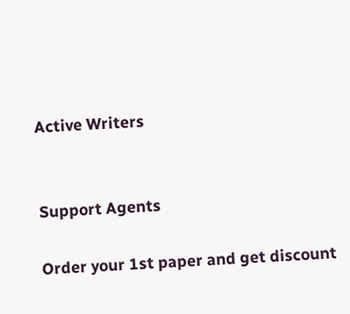Active Writers


Support Agents

Order your 1st paper and get discount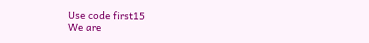Use code first15
We are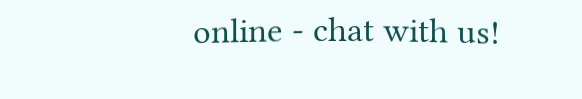online - chat with us!